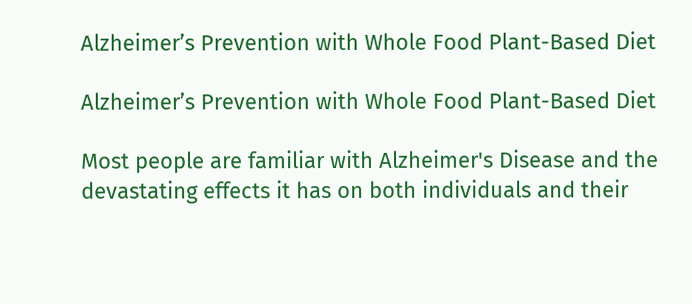Alzheimer’s Prevention with Whole Food Plant-Based Diet

Alzheimer’s Prevention with Whole Food Plant-Based Diet

Most people are familiar with Alzheimer's Disease and the devastating effects it has on both individuals and their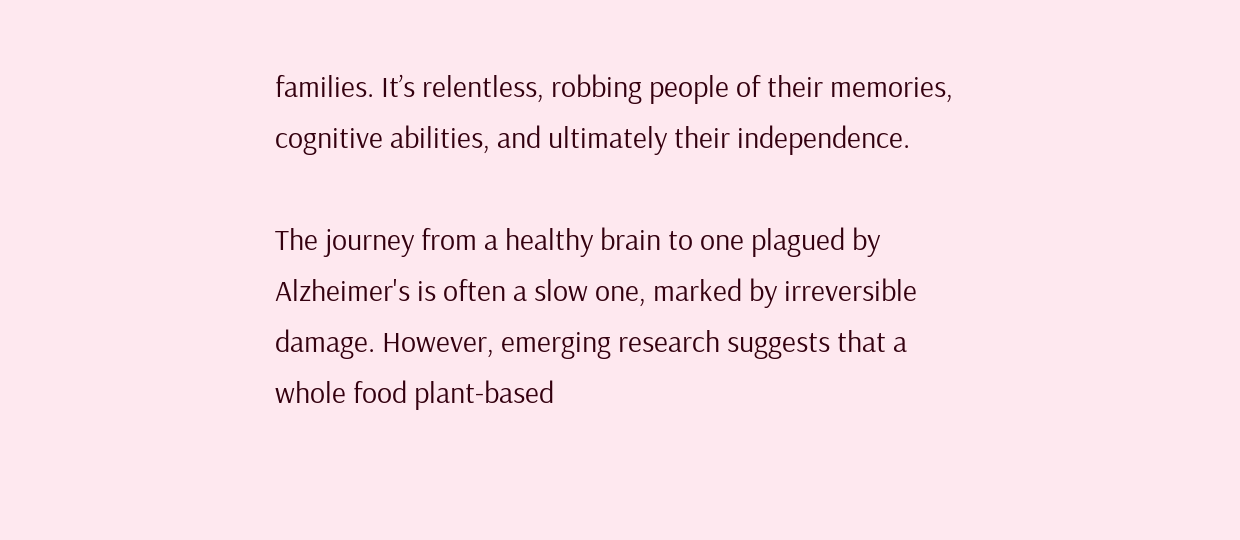families. It’s relentless, robbing people of their memories, cognitive abilities, and ultimately their independence.

The journey from a healthy brain to one plagued by Alzheimer's is often a slow one, marked by irreversible damage. However, emerging research suggests that a whole food plant-based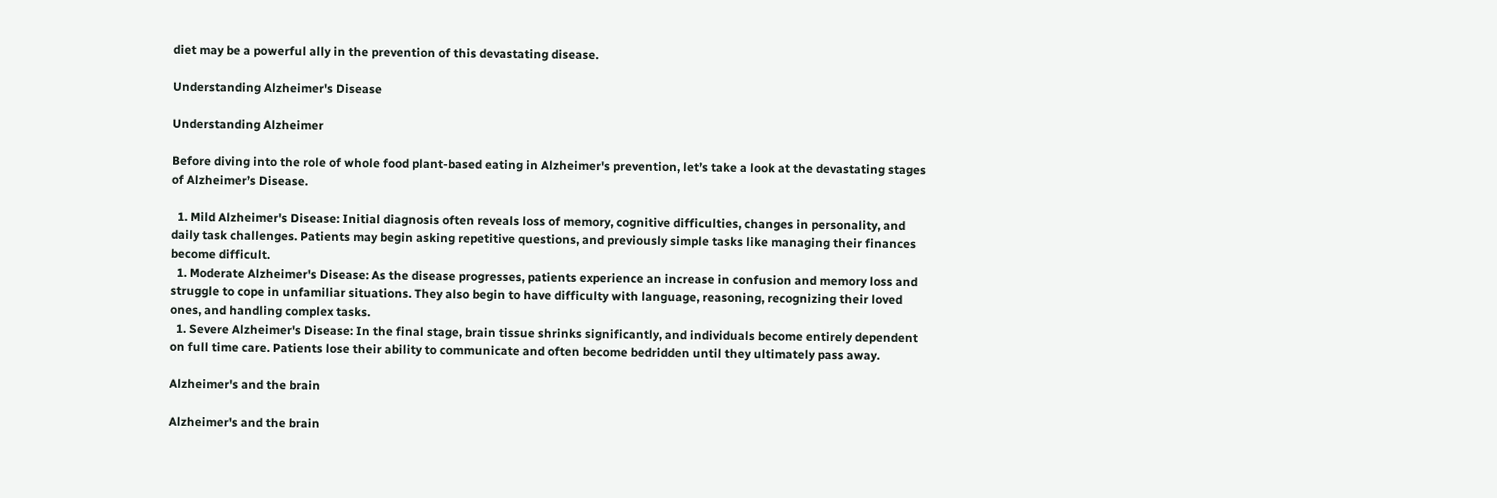diet may be a powerful ally in the prevention of this devastating disease.

Understanding Alzheimer's Disease

Understanding Alzheimer

Before diving into the role of whole food plant-based eating in Alzheimer's prevention, let’s take a look at the devastating stages of Alzheimer’s Disease.

  1. Mild Alzheimer's Disease: Initial diagnosis often reveals loss of memory, cognitive difficulties, changes in personality, and daily task challenges. Patients may begin asking repetitive questions, and previously simple tasks like managing their finances become difficult.
  1. Moderate Alzheimer's Disease: As the disease progresses, patients experience an increase in confusion and memory loss and struggle to cope in unfamiliar situations. They also begin to have difficulty with language, reasoning, recognizing their loved ones, and handling complex tasks.
  1. Severe Alzheimer's Disease: In the final stage, brain tissue shrinks significantly, and individuals become entirely dependent on full time care. Patients lose their ability to communicate and often become bedridden until they ultimately pass away.

Alzheimer's and the brain

Alzheimer's and the brain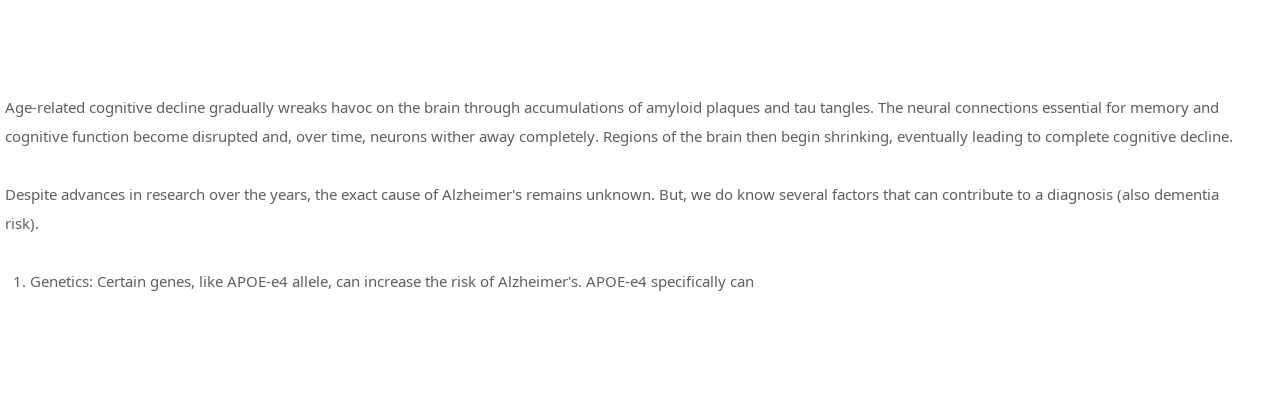Age-related cognitive decline gradually wreaks havoc on the brain through accumulations of amyloid plaques and tau tangles. The neural connections essential for memory and cognitive function become disrupted and, over time, neurons wither away completely. Regions of the brain then begin shrinking, eventually leading to complete cognitive decline.

Despite advances in research over the years, the exact cause of Alzheimer's remains unknown. But, we do know several factors that can contribute to a diagnosis (also dementia risk).

  1. Genetics: Certain genes, like APOE-e4 allele, can increase the risk of Alzheimer's. APOE-e4 specifically can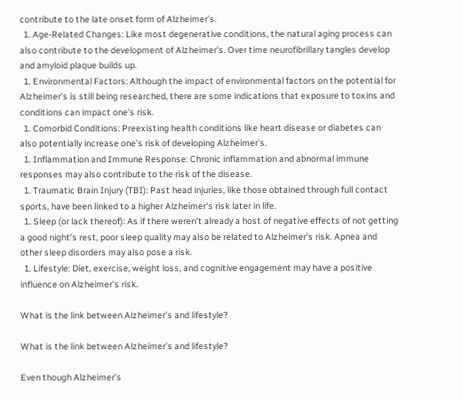contribute to the late onset form of Alzheimer’s.
  1. Age-Related Changes: Like most degenerative conditions, the natural aging process can also contribute to the development of Alzheimer's. Over time neurofibrillary tangles develop and amyloid plaque builds up.
  1. Environmental Factors: Although the impact of environmental factors on the potential for Alzheimer’s is still being researched, there are some indications that exposure to toxins and conditions can impact one’s risk.
  1. Comorbid Conditions: Preexisting health conditions like heart disease or diabetes can also potentially increase one’s risk of developing Alzheimer's.
  1. Inflammation and Immune Response: Chronic inflammation and abnormal immune responses may also contribute to the risk of the disease.
  1. Traumatic Brain Injury (TBI): Past head injuries, like those obtained through full contact sports, have been linked to a higher Alzheimer's risk later in life.
  1. Sleep (or lack thereof): As if there weren’t already a host of negative effects of not getting a good night’s rest, poor sleep quality may also be related to Alzheimer's risk. Apnea and other sleep disorders may also pose a risk.
  1. Lifestyle: Diet, exercise, weight loss, and cognitive engagement may have a positive influence on Alzheimer's risk.

What is the link between Alzheimer’s and lifestyle?

What is the link between Alzheimer’s and lifestyle?

Even though Alzheimer’s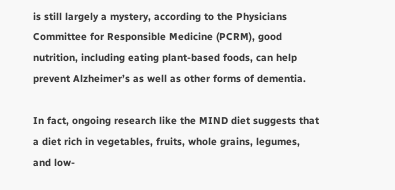is still largely a mystery, according to the Physicians Committee for Responsible Medicine (PCRM), good nutrition, including eating plant-based foods, can help prevent Alzheimer’s as well as other forms of dementia.

In fact, ongoing research like the MIND diet suggests that a diet rich in vegetables, fruits, whole grains, legumes, and low-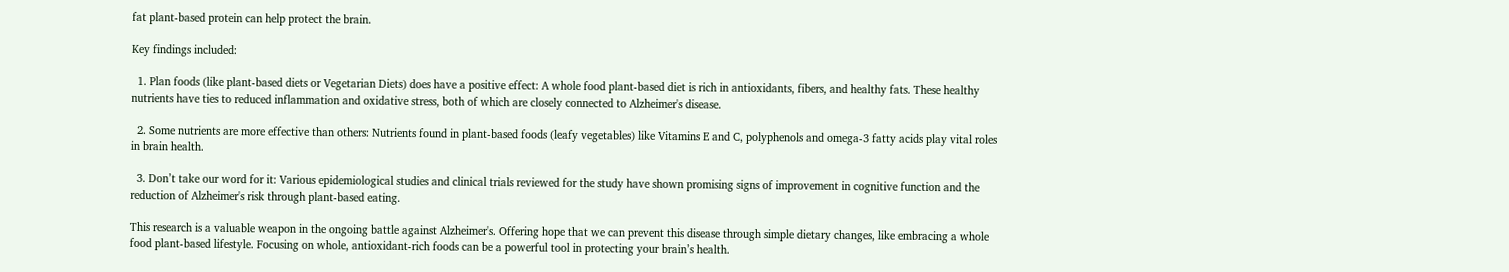fat plant-based protein can help protect the brain.

Key findings included:

  1. Plan foods (like plant-based diets or Vegetarian Diets) does have a positive effect: A whole food plant-based diet is rich in antioxidants, fibers, and healthy fats. These healthy nutrients have ties to reduced inflammation and oxidative stress, both of which are closely connected to Alzheimer's disease.

  2. Some nutrients are more effective than others: Nutrients found in plant-based foods (leafy vegetables) like Vitamins E and C, polyphenols and omega-3 fatty acids play vital roles in brain health.

  3. Don’t take our word for it: Various epidemiological studies and clinical trials reviewed for the study have shown promising signs of improvement in cognitive function and the reduction of Alzheimer's risk through plant-based eating.

This research is a valuable weapon in the ongoing battle against Alzheimer's. Offering hope that we can prevent this disease through simple dietary changes, like embracing a whole food plant-based lifestyle. Focusing on whole, antioxidant-rich foods can be a powerful tool in protecting your brain’s health.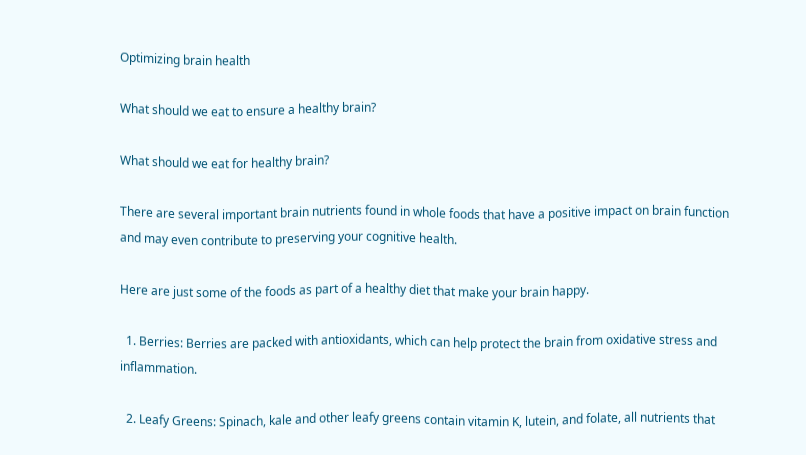Optimizing brain health

What should we eat to ensure a healthy brain?

What should we eat for healthy brain?

There are several important brain nutrients found in whole foods that have a positive impact on brain function and may even contribute to preserving your cognitive health.

Here are just some of the foods as part of a healthy diet that make your brain happy.

  1. Berries: Berries are packed with antioxidants, which can help protect the brain from oxidative stress and inflammation.

  2. Leafy Greens: Spinach, kale and other leafy greens contain vitamin K, lutein, and folate, all nutrients that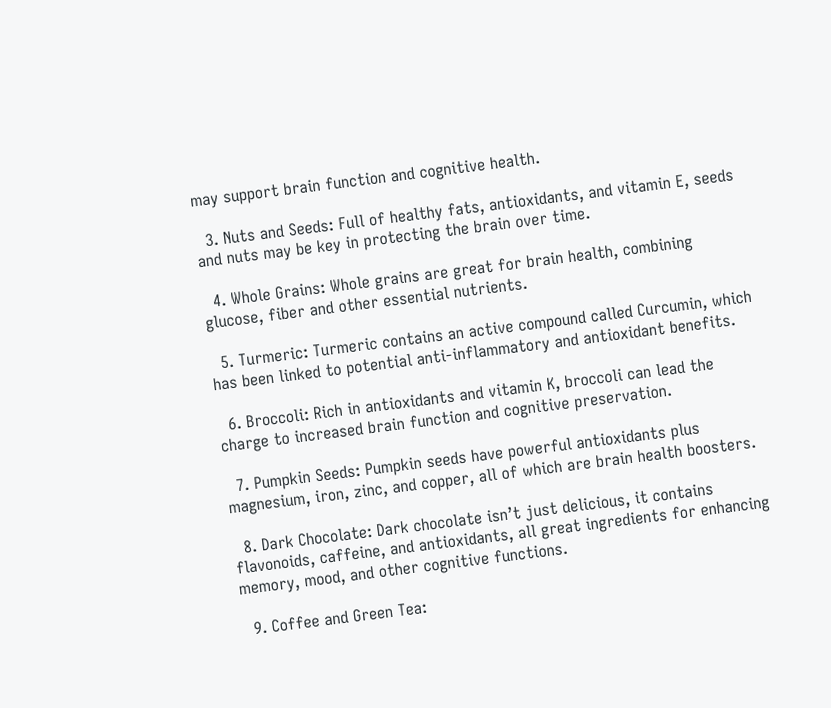may support brain function and cognitive health.

  3. Nuts and Seeds: Full of healthy fats, antioxidants, and vitamin E, seeds and nuts may be key in protecting the brain over time.

  4. Whole Grains: Whole grains are great for brain health, combining glucose, fiber and other essential nutrients.

  5. Turmeric: Turmeric contains an active compound called Curcumin, which has been linked to potential anti-inflammatory and antioxidant benefits.

  6. Broccoli: Rich in antioxidants and vitamin K, broccoli can lead the charge to increased brain function and cognitive preservation.

  7. Pumpkin Seeds: Pumpkin seeds have powerful antioxidants plus magnesium, iron, zinc, and copper, all of which are brain health boosters.

  8. Dark Chocolate: Dark chocolate isn’t just delicious, it contains flavonoids, caffeine, and antioxidants, all great ingredients for enhancing memory, mood, and other cognitive functions.

  9. Coffee and Green Tea: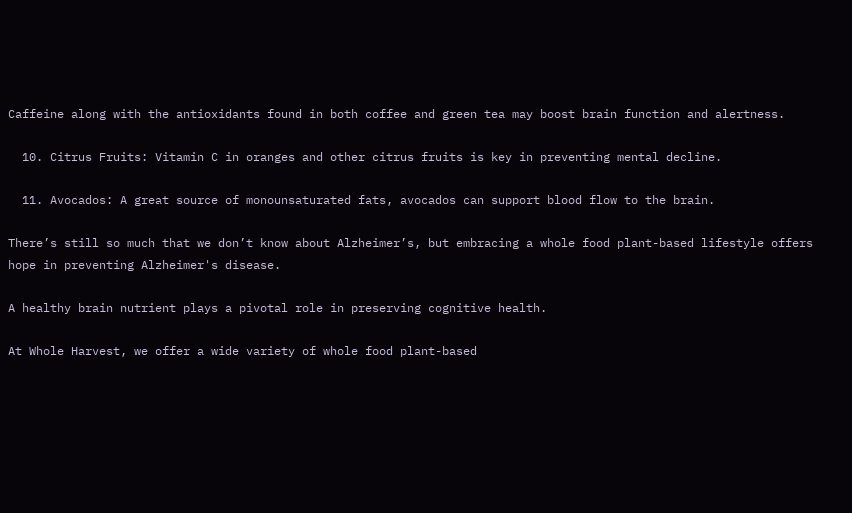Caffeine along with the antioxidants found in both coffee and green tea may boost brain function and alertness.

  10. Citrus Fruits: Vitamin C in oranges and other citrus fruits is key in preventing mental decline.

  11. Avocados: A great source of monounsaturated fats, avocados can support blood flow to the brain.

There’s still so much that we don’t know about Alzheimer’s, but embracing a whole food plant-based lifestyle offers hope in preventing Alzheimer's disease.

A healthy brain nutrient plays a pivotal role in preserving cognitive health.

At Whole Harvest, we offer a wide variety of whole food plant-based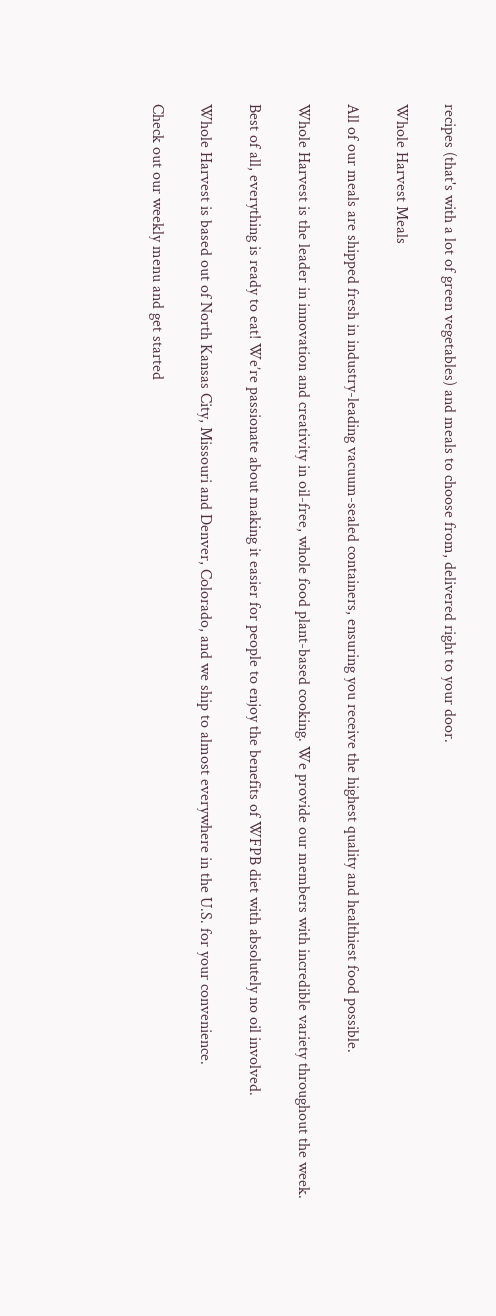recipes (that's with a lot of green vegetables) and meals to choose from, delivered right to your door.

Whole Harvest Meals

All of our meals are shipped fresh in industry-leading vacuum-sealed containers, ensuring you receive the highest quality and healthiest food possible.

Whole Harvest is the leader in innovation and creativity in oil-free, whole food plant-based cooking. We provide our members with incredible variety throughout the week.

Best of all, everything is ready to eat! We’re passionate about making it easier for people to enjoy the benefits of WFPB diet with absolutely no oil involved.

Whole Harvest is based out of North Kansas City, Missouri and Denver, Colorado, and we ship to almost everywhere in the U.S. for your convenience.

Check out our weekly menu and get started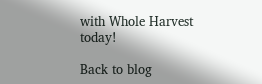with Whole Harvest today!

Back to blog